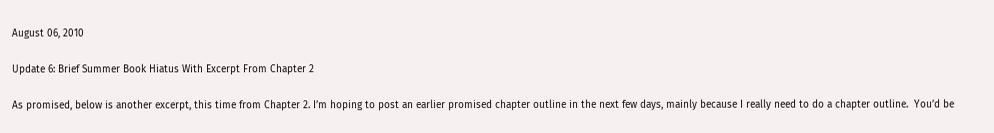August 06, 2010

Update 6: Brief Summer Book Hiatus With Excerpt From Chapter 2

As promised, below is another excerpt, this time from Chapter 2. I’m hoping to post an earlier promised chapter outline in the next few days, mainly because I really need to do a chapter outline.  You’d be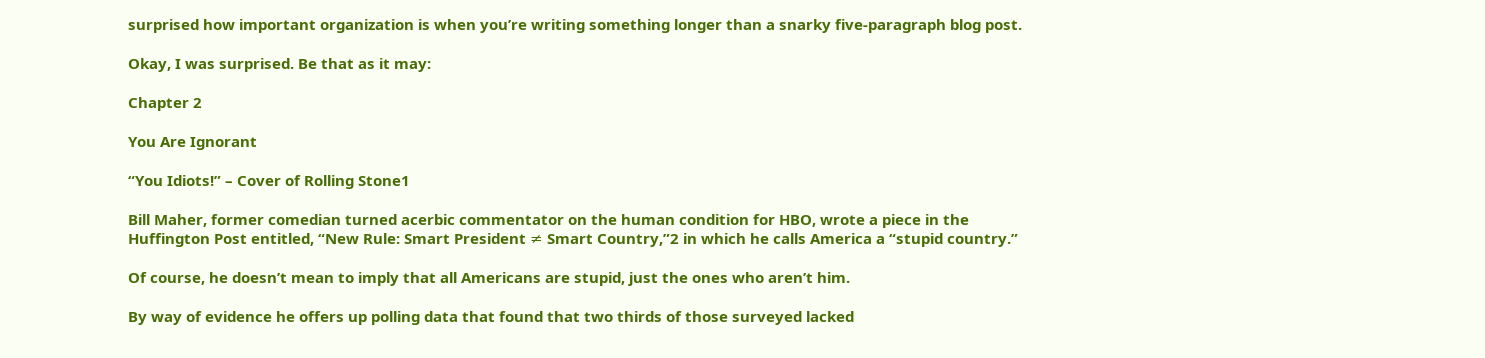surprised how important organization is when you’re writing something longer than a snarky five-paragraph blog post.

Okay, I was surprised. Be that as it may:

Chapter 2

You Are Ignorant

“You Idiots!” – Cover of Rolling Stone1

Bill Maher, former comedian turned acerbic commentator on the human condition for HBO, wrote a piece in the Huffington Post entitled, “New Rule: Smart President ≠ Smart Country,”2 in which he calls America a “stupid country.”

Of course, he doesn’t mean to imply that all Americans are stupid, just the ones who aren’t him.

By way of evidence he offers up polling data that found that two thirds of those surveyed lacked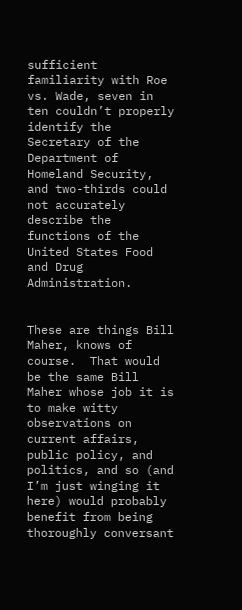sufficient familiarity with Roe vs. Wade, seven in ten couldn’t properly identify the Secretary of the Department of Homeland Security, and two-thirds could not accurately describe the functions of the United States Food and Drug Administration.


These are things Bill Maher, knows of course.  That would be the same Bill Maher whose job it is to make witty observations on current affairs, public policy, and politics, and so (and I’m just winging it here) would probably benefit from being thoroughly conversant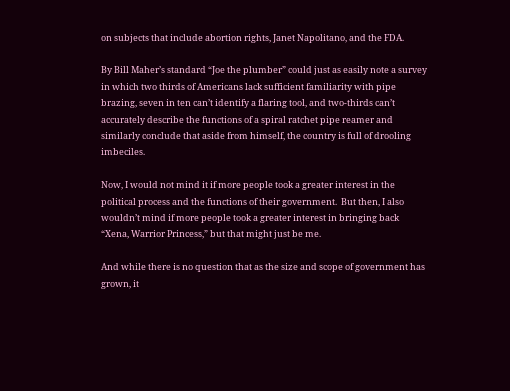on subjects that include abortion rights, Janet Napolitano, and the FDA.

By Bill Maher’s standard “Joe the plumber” could just as easily note a survey in which two thirds of Americans lack sufficient familiarity with pipe brazing, seven in ten can’t identify a flaring tool, and two-thirds can’t accurately describe the functions of a spiral ratchet pipe reamer and similarly conclude that aside from himself, the country is full of drooling imbeciles.

Now, I would not mind it if more people took a greater interest in the political process and the functions of their government.  But then, I also wouldn’t mind if more people took a greater interest in bringing back “Xena, Warrior Princess,” but that might just be me.

And while there is no question that as the size and scope of government has grown, it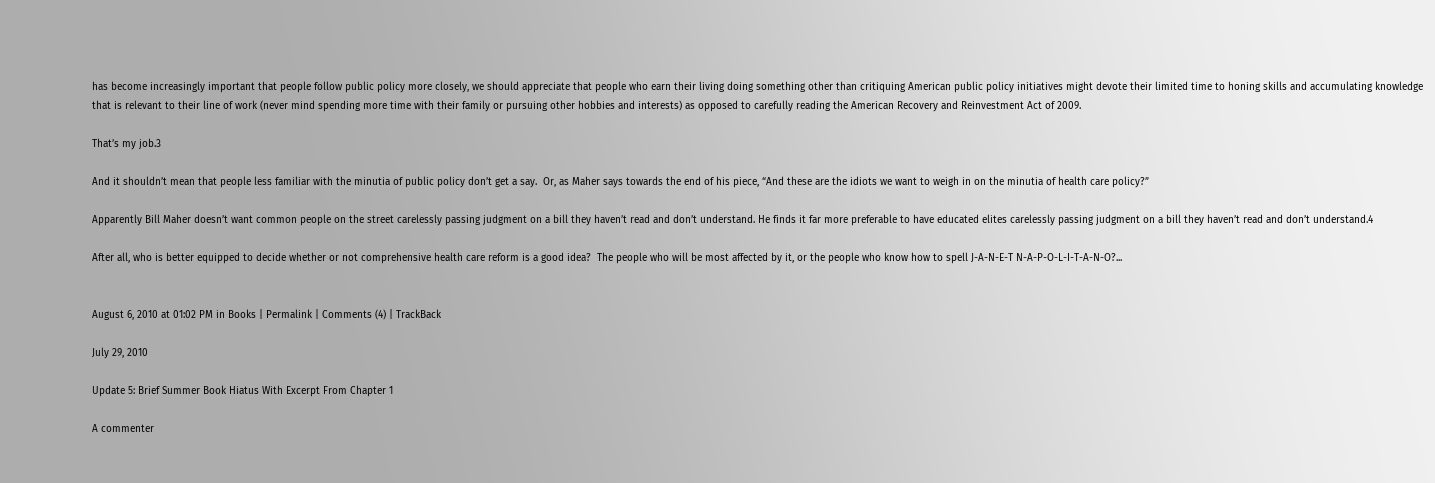has become increasingly important that people follow public policy more closely, we should appreciate that people who earn their living doing something other than critiquing American public policy initiatives might devote their limited time to honing skills and accumulating knowledge that is relevant to their line of work (never mind spending more time with their family or pursuing other hobbies and interests) as opposed to carefully reading the American Recovery and Reinvestment Act of 2009.

That’s my job.3

And it shouldn’t mean that people less familiar with the minutia of public policy don’t get a say.  Or, as Maher says towards the end of his piece, “And these are the idiots we want to weigh in on the minutia of health care policy?”

Apparently Bill Maher doesn’t want common people on the street carelessly passing judgment on a bill they haven’t read and don’t understand. He finds it far more preferable to have educated elites carelessly passing judgment on a bill they haven’t read and don’t understand.4

After all, who is better equipped to decide whether or not comprehensive health care reform is a good idea?  The people who will be most affected by it, or the people who know how to spell J-A-N-E-T N-A-P-O-L-I-T-A-N-O?...


August 6, 2010 at 01:02 PM in Books | Permalink | Comments (4) | TrackBack

July 29, 2010

Update 5: Brief Summer Book Hiatus With Excerpt From Chapter 1

A commenter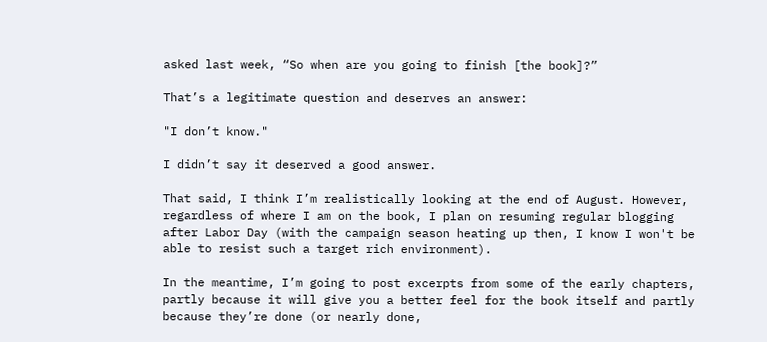asked last week, “So when are you going to finish [the book]?”

That’s a legitimate question and deserves an answer:

"I don’t know."

I didn’t say it deserved a good answer.

That said, I think I’m realistically looking at the end of August. However, regardless of where I am on the book, I plan on resuming regular blogging after Labor Day (with the campaign season heating up then, I know I won't be able to resist such a target rich environment).

In the meantime, I’m going to post excerpts from some of the early chapters, partly because it will give you a better feel for the book itself and partly because they’re done (or nearly done,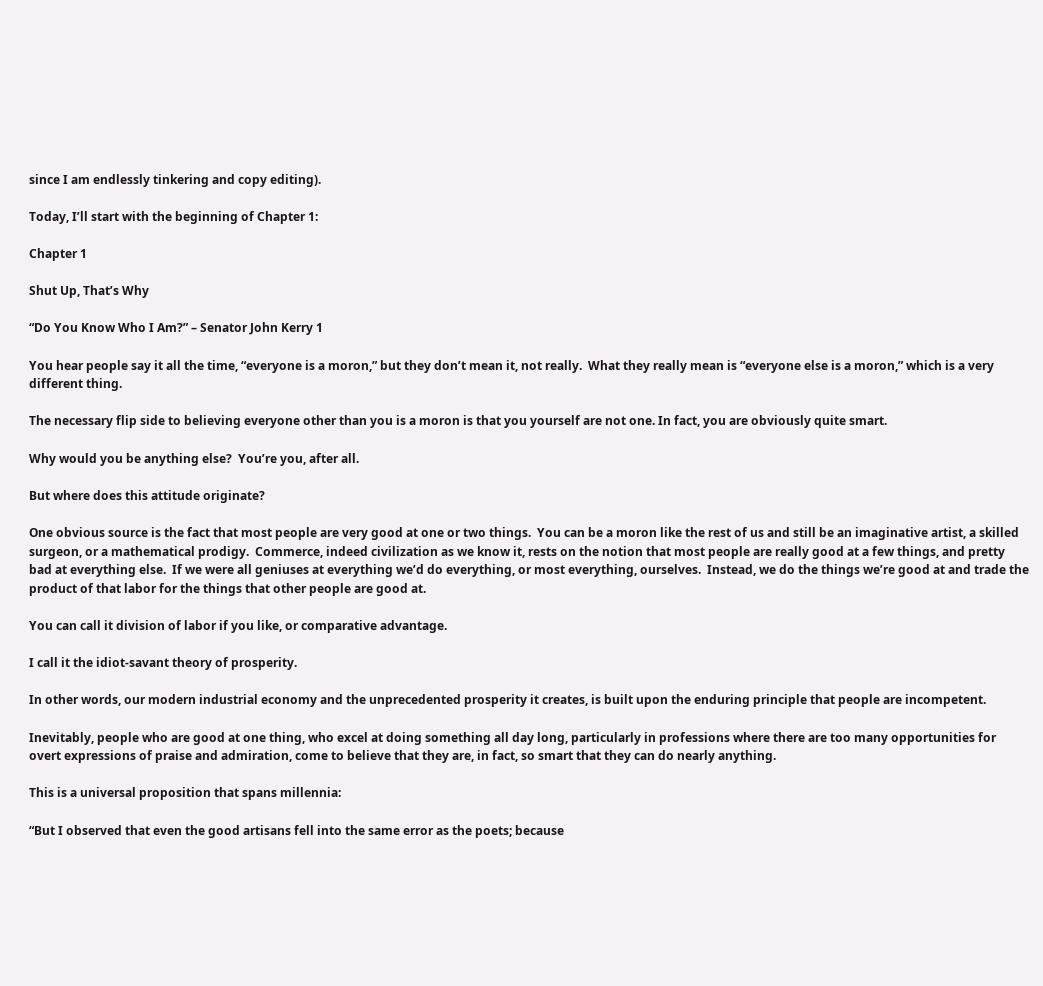since I am endlessly tinkering and copy editing).

Today, I’ll start with the beginning of Chapter 1:

Chapter 1

Shut Up, That’s Why

“Do You Know Who I Am?” – Senator John Kerry 1

You hear people say it all the time, “everyone is a moron,” but they don’t mean it, not really.  What they really mean is “everyone else is a moron,” which is a very different thing.

The necessary flip side to believing everyone other than you is a moron is that you yourself are not one. In fact, you are obviously quite smart.

Why would you be anything else?  You’re you, after all.

But where does this attitude originate?

One obvious source is the fact that most people are very good at one or two things.  You can be a moron like the rest of us and still be an imaginative artist, a skilled surgeon, or a mathematical prodigy.  Commerce, indeed civilization as we know it, rests on the notion that most people are really good at a few things, and pretty bad at everything else.  If we were all geniuses at everything we’d do everything, or most everything, ourselves.  Instead, we do the things we’re good at and trade the product of that labor for the things that other people are good at.

You can call it division of labor if you like, or comparative advantage.

I call it the idiot-savant theory of prosperity.

In other words, our modern industrial economy and the unprecedented prosperity it creates, is built upon the enduring principle that people are incompetent.

Inevitably, people who are good at one thing, who excel at doing something all day long, particularly in professions where there are too many opportunities for overt expressions of praise and admiration, come to believe that they are, in fact, so smart that they can do nearly anything.

This is a universal proposition that spans millennia:

“But I observed that even the good artisans fell into the same error as the poets; because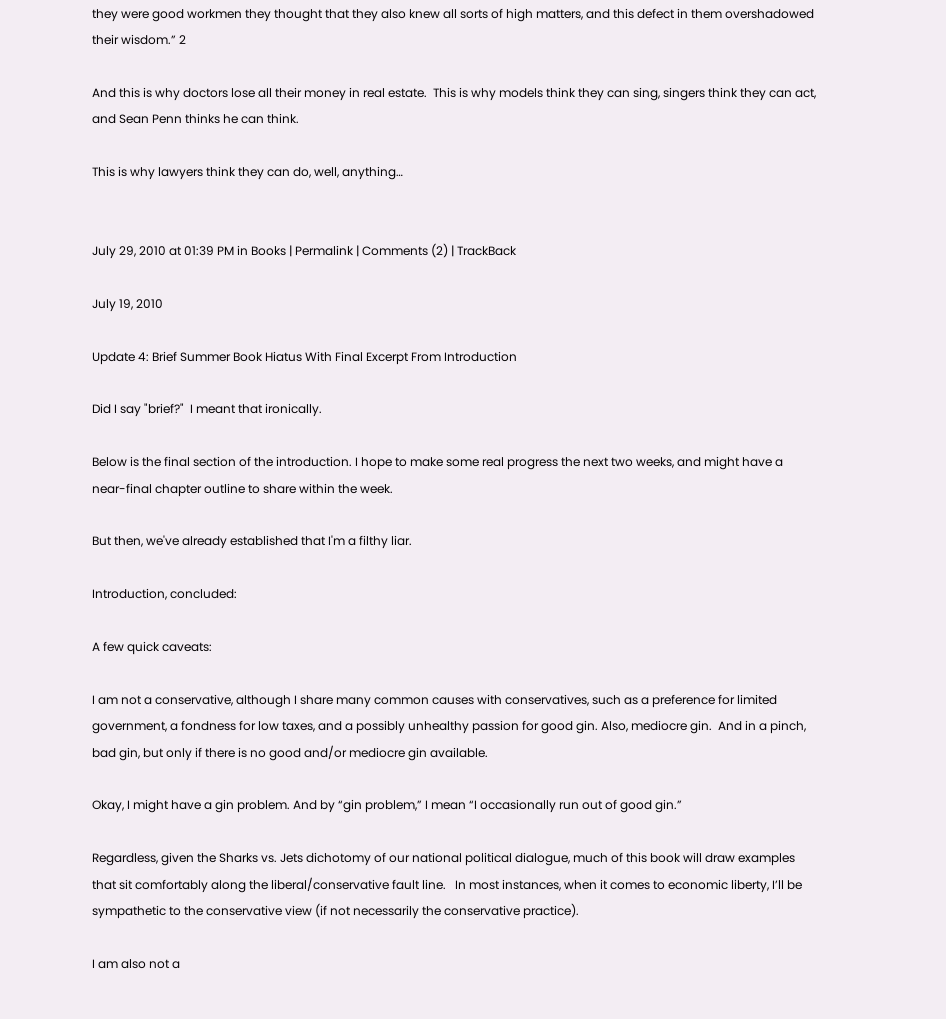they were good workmen they thought that they also knew all sorts of high matters, and this defect in them overshadowed their wisdom.” 2

And this is why doctors lose all their money in real estate.  This is why models think they can sing, singers think they can act, and Sean Penn thinks he can think.

This is why lawyers think they can do, well, anything…


July 29, 2010 at 01:39 PM in Books | Permalink | Comments (2) | TrackBack

July 19, 2010

Update 4: Brief Summer Book Hiatus With Final Excerpt From Introduction

Did I say "brief?"  I meant that ironically.

Below is the final section of the introduction. I hope to make some real progress the next two weeks, and might have a near-final chapter outline to share within the week.

But then, we've already established that I'm a filthy liar.

Introduction, concluded:

A few quick caveats:

I am not a conservative, although I share many common causes with conservatives, such as a preference for limited government, a fondness for low taxes, and a possibly unhealthy passion for good gin. Also, mediocre gin.  And in a pinch, bad gin, but only if there is no good and/or mediocre gin available.

Okay, I might have a gin problem. And by “gin problem,” I mean “I occasionally run out of good gin.”

Regardless, given the Sharks vs. Jets dichotomy of our national political dialogue, much of this book will draw examples that sit comfortably along the liberal/conservative fault line.   In most instances, when it comes to economic liberty, I’ll be sympathetic to the conservative view (if not necessarily the conservative practice).

I am also not a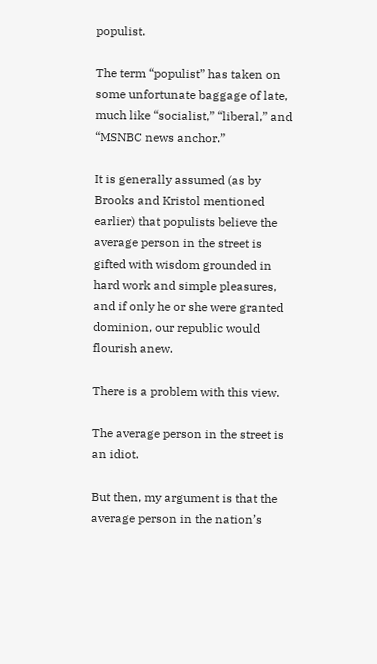populist.

The term “populist” has taken on some unfortunate baggage of late, much like “socialist,” “liberal,” and “MSNBC news anchor.”

It is generally assumed (as by Brooks and Kristol mentioned earlier) that populists believe the average person in the street is gifted with wisdom grounded in hard work and simple pleasures, and if only he or she were granted dominion, our republic would flourish anew.

There is a problem with this view.

The average person in the street is an idiot.

But then, my argument is that the average person in the nation’s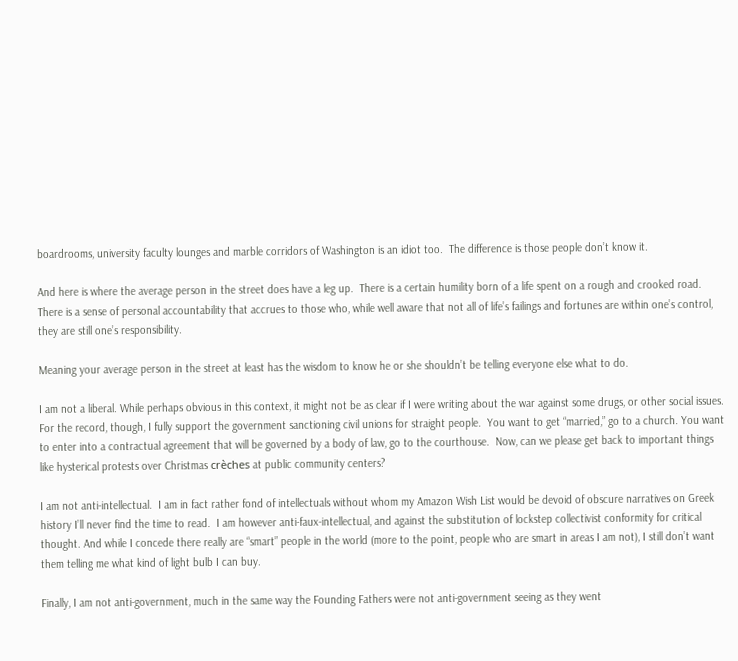boardrooms, university faculty lounges and marble corridors of Washington is an idiot too.  The difference is those people don’t know it.

And here is where the average person in the street does have a leg up.  There is a certain humility born of a life spent on a rough and crooked road.  There is a sense of personal accountability that accrues to those who, while well aware that not all of life’s failings and fortunes are within one’s control, they are still one’s responsibility.

Meaning your average person in the street at least has the wisdom to know he or she shouldn’t be telling everyone else what to do.

I am not a liberal. While perhaps obvious in this context, it might not be as clear if I were writing about the war against some drugs, or other social issues. For the record, though, I fully support the government sanctioning civil unions for straight people.  You want to get “married,” go to a church. You want to enter into a contractual agreement that will be governed by a body of law, go to the courthouse.  Now, can we please get back to important things like hysterical protests over Christmas crèches at public community centers?

I am not anti-intellectual.  I am in fact rather fond of intellectuals without whom my Amazon Wish List would be devoid of obscure narratives on Greek history I’ll never find the time to read.  I am however anti-faux-intellectual, and against the substitution of lockstep collectivist conformity for critical thought. And while I concede there really are “smart” people in the world (more to the point, people who are smart in areas I am not), I still don’t want them telling me what kind of light bulb I can buy.

Finally, I am not anti-government, much in the same way the Founding Fathers were not anti-government seeing as they went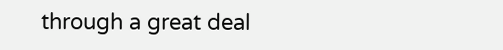through a great deal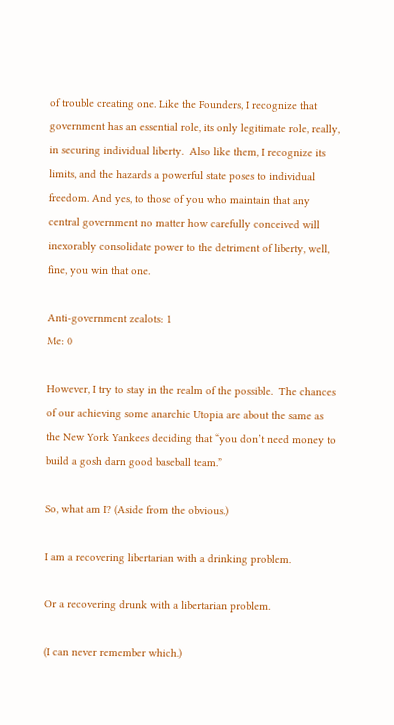of trouble creating one. Like the Founders, I recognize that government has an essential role, its only legitimate role, really, in securing individual liberty.  Also like them, I recognize its limits, and the hazards a powerful state poses to individual freedom. And yes, to those of you who maintain that any central government no matter how carefully conceived will inexorably consolidate power to the detriment of liberty, well, fine, you win that one.

Anti-government zealots: 1
Me: 0

However, I try to stay in the realm of the possible.  The chances of our achieving some anarchic Utopia are about the same as the New York Yankees deciding that “you don’t need money to build a gosh darn good baseball team.”

So, what am I? (Aside from the obvious.)

I am a recovering libertarian with a drinking problem.

Or a recovering drunk with a libertarian problem.

(I can never remember which.)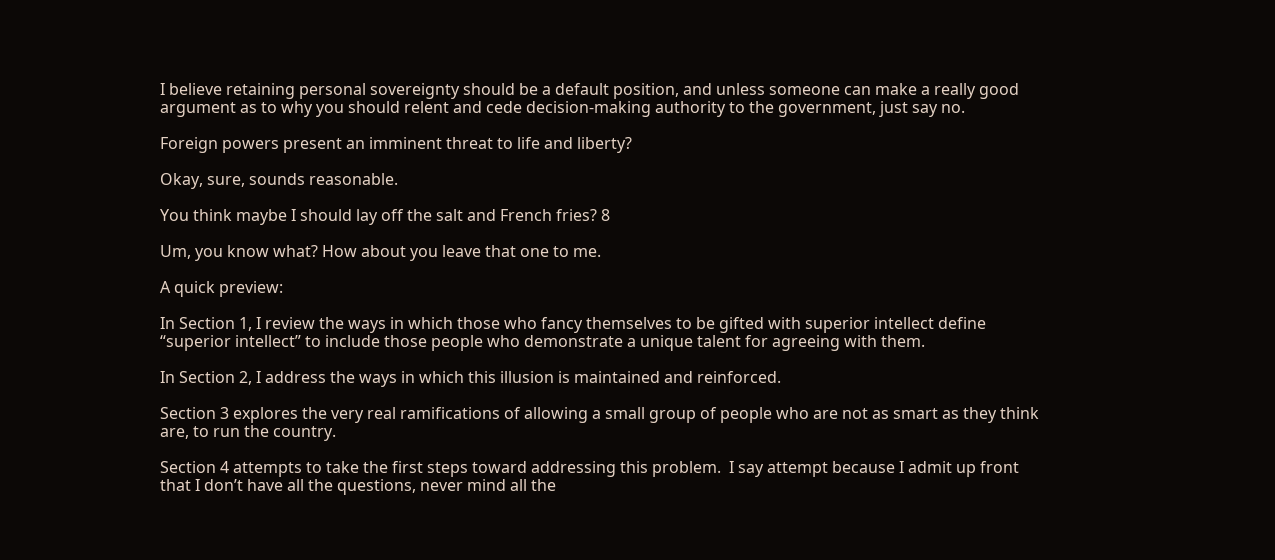I believe retaining personal sovereignty should be a default position, and unless someone can make a really good argument as to why you should relent and cede decision-making authority to the government, just say no.

Foreign powers present an imminent threat to life and liberty?

Okay, sure, sounds reasonable.

You think maybe I should lay off the salt and French fries? 8

Um, you know what? How about you leave that one to me.

A quick preview:

In Section 1, I review the ways in which those who fancy themselves to be gifted with superior intellect define “superior intellect” to include those people who demonstrate a unique talent for agreeing with them.

In Section 2, I address the ways in which this illusion is maintained and reinforced.

Section 3 explores the very real ramifications of allowing a small group of people who are not as smart as they think are, to run the country.

Section 4 attempts to take the first steps toward addressing this problem.  I say attempt because I admit up front that I don’t have all the questions, never mind all the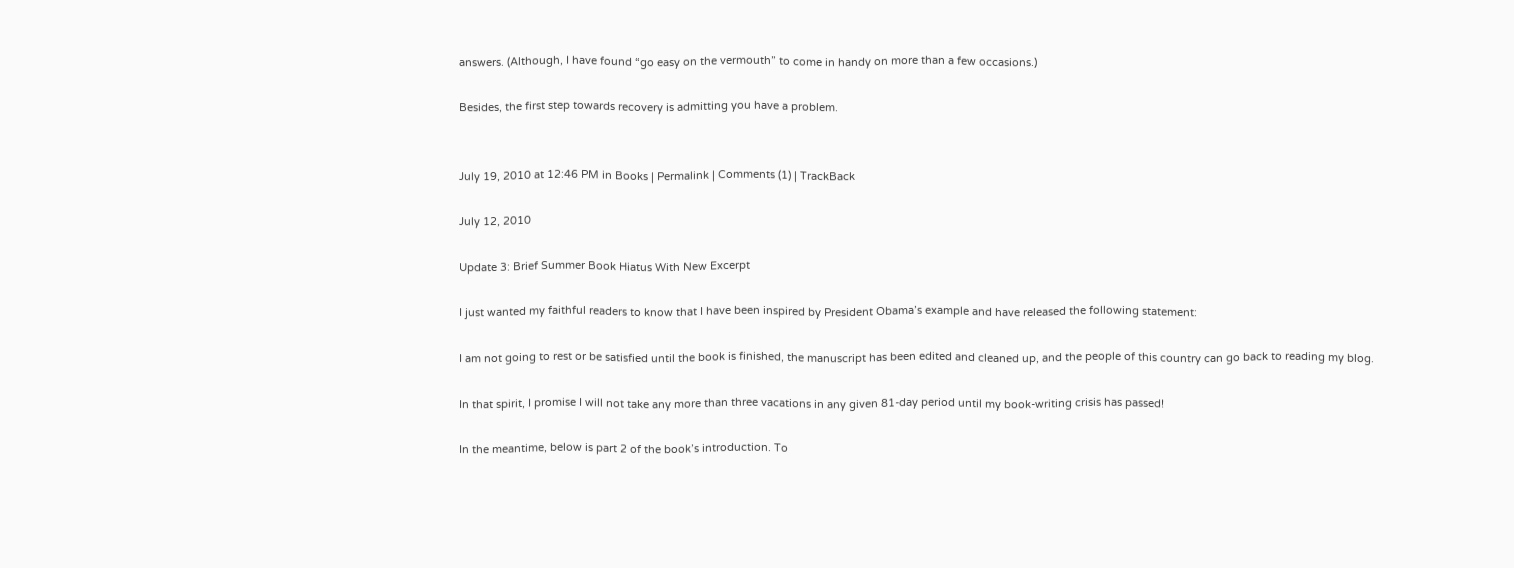answers. (Although, I have found “go easy on the vermouth” to come in handy on more than a few occasions.)

Besides, the first step towards recovery is admitting you have a problem.


July 19, 2010 at 12:46 PM in Books | Permalink | Comments (1) | TrackBack

July 12, 2010

Update 3: Brief Summer Book Hiatus With New Excerpt

I just wanted my faithful readers to know that I have been inspired by President Obama’s example and have released the following statement:

I am not going to rest or be satisfied until the book is finished, the manuscript has been edited and cleaned up, and the people of this country can go back to reading my blog.

In that spirit, I promise I will not take any more than three vacations in any given 81-day period until my book-writing crisis has passed!

In the meantime, below is part 2 of the book’s introduction. To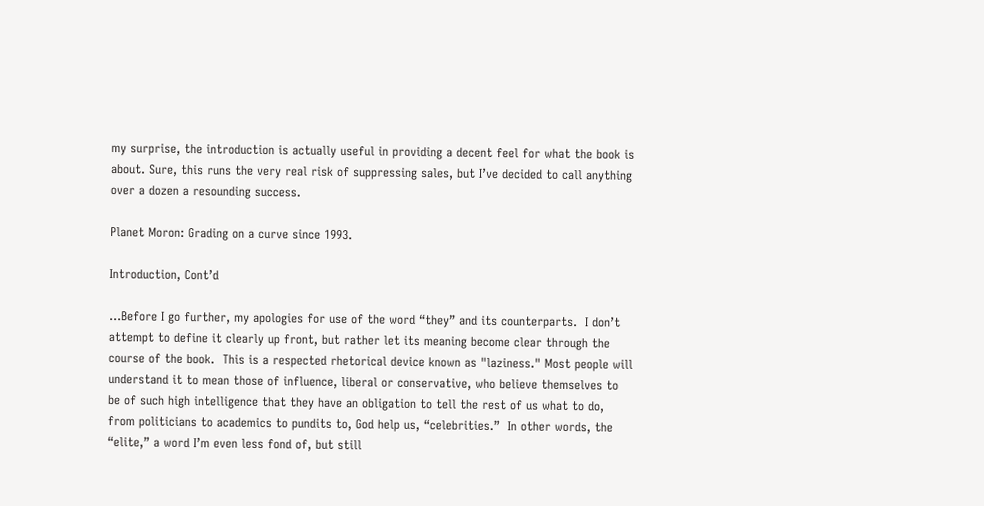my surprise, the introduction is actually useful in providing a decent feel for what the book is about. Sure, this runs the very real risk of suppressing sales, but I’ve decided to call anything over a dozen a resounding success.

Planet Moron: Grading on a curve since 1993.

Introduction, Cont’d

...Before I go further, my apologies for use of the word “they” and its counterparts.  I don’t attempt to define it clearly up front, but rather let its meaning become clear through the course of the book.  This is a respected rhetorical device known as "laziness." Most people will understand it to mean those of influence, liberal or conservative, who believe themselves to be of such high intelligence that they have an obligation to tell the rest of us what to do, from politicians to academics to pundits to, God help us, “celebrities.”  In other words, the “elite,” a word I’m even less fond of, but still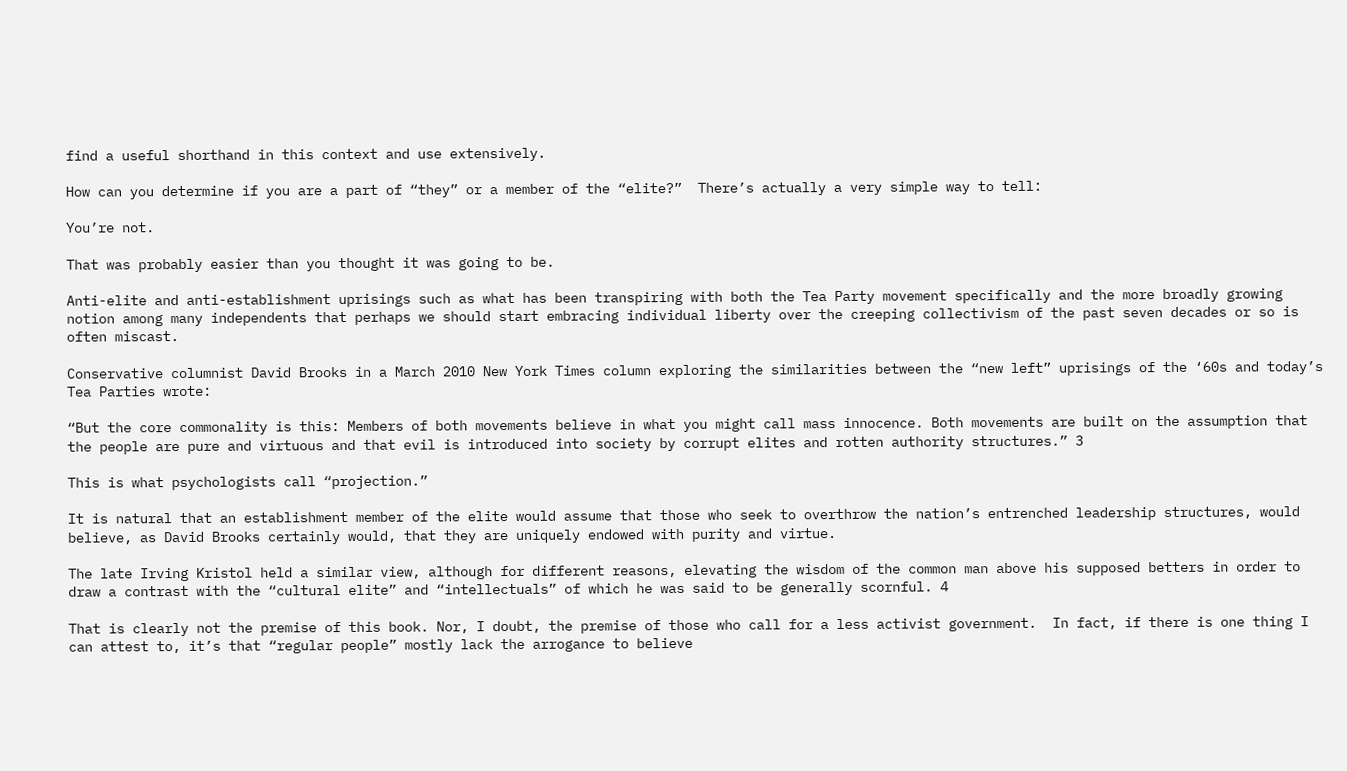find a useful shorthand in this context and use extensively.

How can you determine if you are a part of “they” or a member of the “elite?”  There’s actually a very simple way to tell:

You’re not.

That was probably easier than you thought it was going to be.

Anti-elite and anti-establishment uprisings such as what has been transpiring with both the Tea Party movement specifically and the more broadly growing notion among many independents that perhaps we should start embracing individual liberty over the creeping collectivism of the past seven decades or so is often miscast.

Conservative columnist David Brooks in a March 2010 New York Times column exploring the similarities between the “new left” uprisings of the ‘60s and today’s Tea Parties wrote:

“But the core commonality is this: Members of both movements believe in what you might call mass innocence. Both movements are built on the assumption that the people are pure and virtuous and that evil is introduced into society by corrupt elites and rotten authority structures.” 3

This is what psychologists call “projection.”

It is natural that an establishment member of the elite would assume that those who seek to overthrow the nation’s entrenched leadership structures, would believe, as David Brooks certainly would, that they are uniquely endowed with purity and virtue.

The late Irving Kristol held a similar view, although for different reasons, elevating the wisdom of the common man above his supposed betters in order to draw a contrast with the “cultural elite” and “intellectuals” of which he was said to be generally scornful. 4

That is clearly not the premise of this book. Nor, I doubt, the premise of those who call for a less activist government.  In fact, if there is one thing I can attest to, it’s that “regular people” mostly lack the arrogance to believe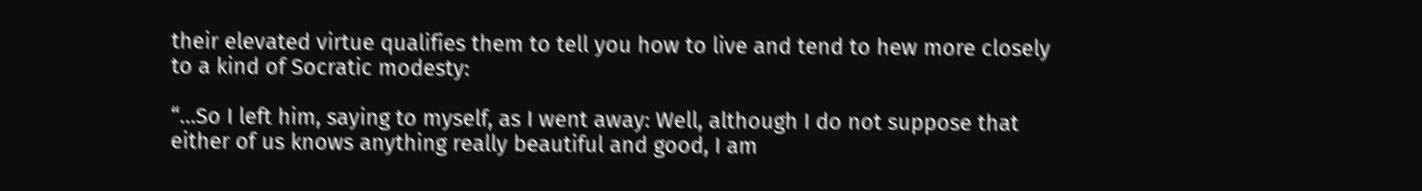their elevated virtue qualifies them to tell you how to live and tend to hew more closely to a kind of Socratic modesty:

“…So I left him, saying to myself, as I went away: Well, although I do not suppose that either of us knows anything really beautiful and good, I am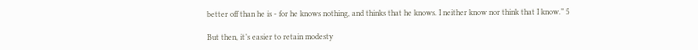better off than he is - for he knows nothing, and thinks that he knows. I neither know nor think that I know.” 5

But then, it’s easier to retain modesty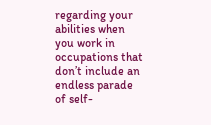regarding your abilities when you work in occupations that don’t include an endless parade of self-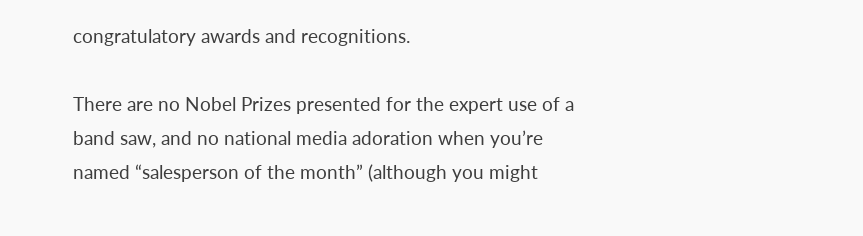congratulatory awards and recognitions.

There are no Nobel Prizes presented for the expert use of a band saw, and no national media adoration when you’re named “salesperson of the month” (although you might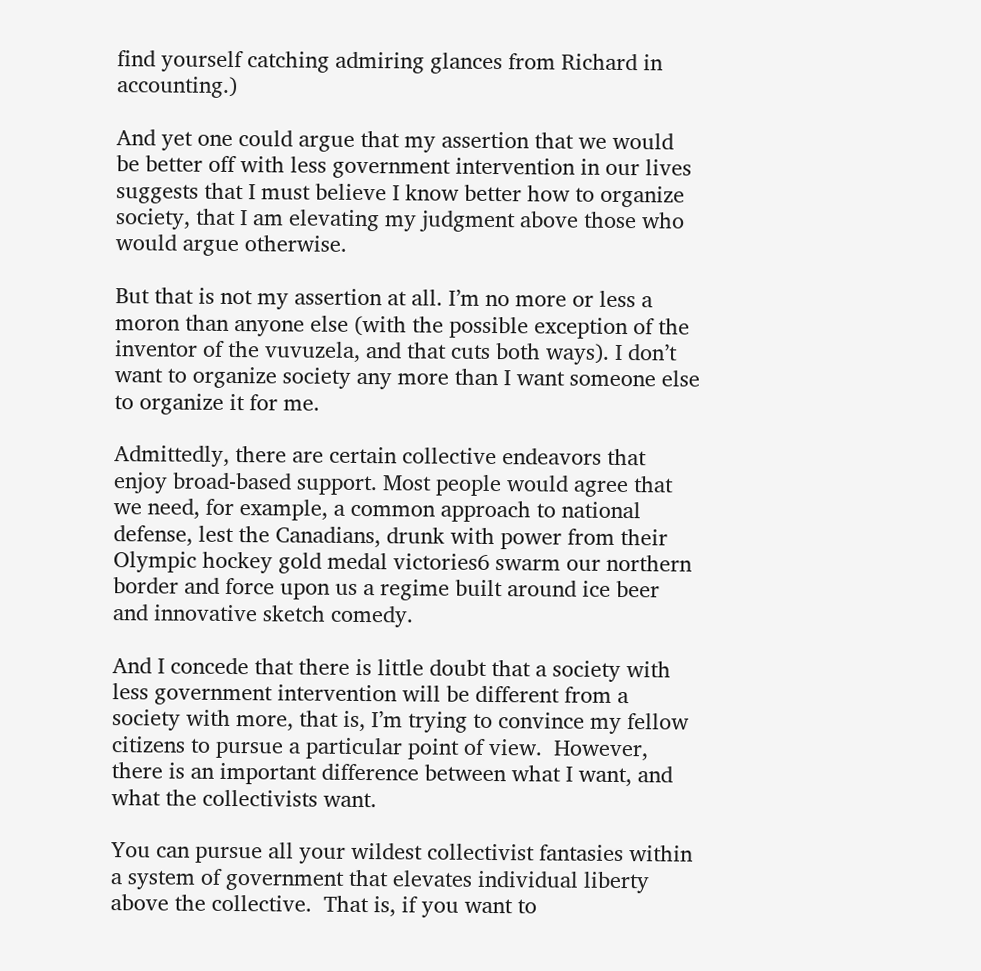find yourself catching admiring glances from Richard in accounting.)

And yet one could argue that my assertion that we would be better off with less government intervention in our lives suggests that I must believe I know better how to organize society, that I am elevating my judgment above those who would argue otherwise.

But that is not my assertion at all. I’m no more or less a moron than anyone else (with the possible exception of the inventor of the vuvuzela, and that cuts both ways). I don’t want to organize society any more than I want someone else to organize it for me.

Admittedly, there are certain collective endeavors that enjoy broad-based support. Most people would agree that we need, for example, a common approach to national defense, lest the Canadians, drunk with power from their Olympic hockey gold medal victories6 swarm our northern border and force upon us a regime built around ice beer and innovative sketch comedy.

And I concede that there is little doubt that a society with less government intervention will be different from a society with more, that is, I’m trying to convince my fellow citizens to pursue a particular point of view.  However, there is an important difference between what I want, and what the collectivists want.

You can pursue all your wildest collectivist fantasies within a system of government that elevates individual liberty above the collective.  That is, if you want to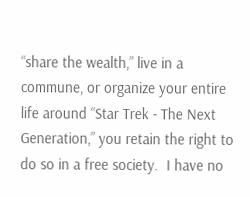“share the wealth,” live in a commune, or organize your entire life around “Star Trek - The Next Generation,” you retain the right to do so in a free society.  I have no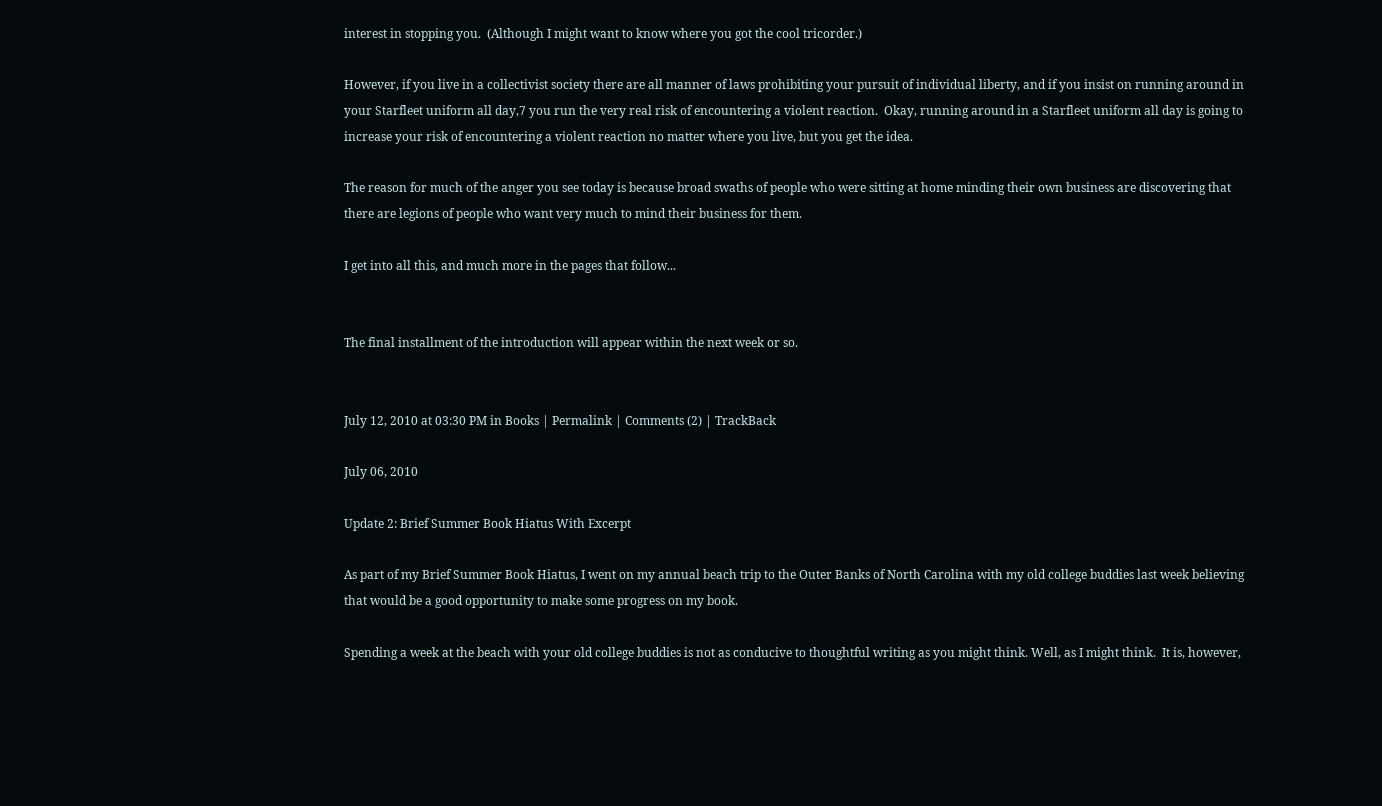interest in stopping you.  (Although I might want to know where you got the cool tricorder.)

However, if you live in a collectivist society there are all manner of laws prohibiting your pursuit of individual liberty, and if you insist on running around in your Starfleet uniform all day,7 you run the very real risk of encountering a violent reaction.  Okay, running around in a Starfleet uniform all day is going to increase your risk of encountering a violent reaction no matter where you live, but you get the idea.

The reason for much of the anger you see today is because broad swaths of people who were sitting at home minding their own business are discovering that there are legions of people who want very much to mind their business for them.

I get into all this, and much more in the pages that follow...


The final installment of the introduction will appear within the next week or so.


July 12, 2010 at 03:30 PM in Books | Permalink | Comments (2) | TrackBack

July 06, 2010

Update 2: Brief Summer Book Hiatus With Excerpt

As part of my Brief Summer Book Hiatus, I went on my annual beach trip to the Outer Banks of North Carolina with my old college buddies last week believing that would be a good opportunity to make some progress on my book.

Spending a week at the beach with your old college buddies is not as conducive to thoughtful writing as you might think. Well, as I might think.  It is, however,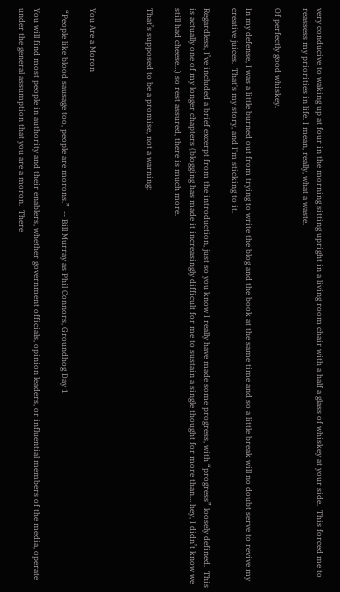very conducive to waking up at four in the morning sitting upright in a living room chair with a half a glass of whiskey at your side.  This forced me to reassess my priorities in life. I mean, really, what a waste.

Of perfectly good whiskey.

In my defense, I was a little burned out from trying to write the blog and the book at the same time and so a little break will no doubt serve to revive my creative juices.  That's my story, and I'm sticking to it.

Regardless, I’ve included a brief excerpt from the introduction, just so you know I really have made some progress, with “progress” loosely defined.  This is actually one of my longer chapters (blogging has made it increasingly difficult for me to sustain a single thought for more than… hey, I didn’t know we still had cheese…) so rest assured, there is much more.

That’s supposed to be a promise, not a warning:



You Are a Moron

 “People like blood sausage too, people are morons.”  -- Bill Murray as Phil Connors, Groundhog Day 1

You will find most people in authority and their enablers, whether government officials, opinion leaders, or influential members of the media, operate under the general assumption that you are a moron.  There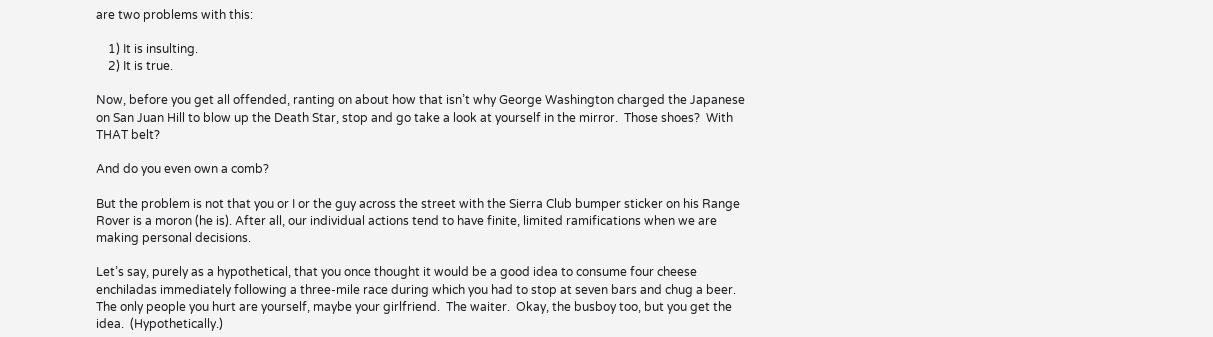are two problems with this:

    1) It is insulting.
    2) It is true.

Now, before you get all offended, ranting on about how that isn’t why George Washington charged the Japanese on San Juan Hill to blow up the Death Star, stop and go take a look at yourself in the mirror.  Those shoes?  With THAT belt?

And do you even own a comb?

But the problem is not that you or I or the guy across the street with the Sierra Club bumper sticker on his Range Rover is a moron (he is). After all, our individual actions tend to have finite, limited ramifications when we are making personal decisions.

Let’s say, purely as a hypothetical, that you once thought it would be a good idea to consume four cheese enchiladas immediately following a three-mile race during which you had to stop at seven bars and chug a beer.  The only people you hurt are yourself, maybe your girlfriend.  The waiter.  Okay, the busboy too, but you get the idea.  (Hypothetically.)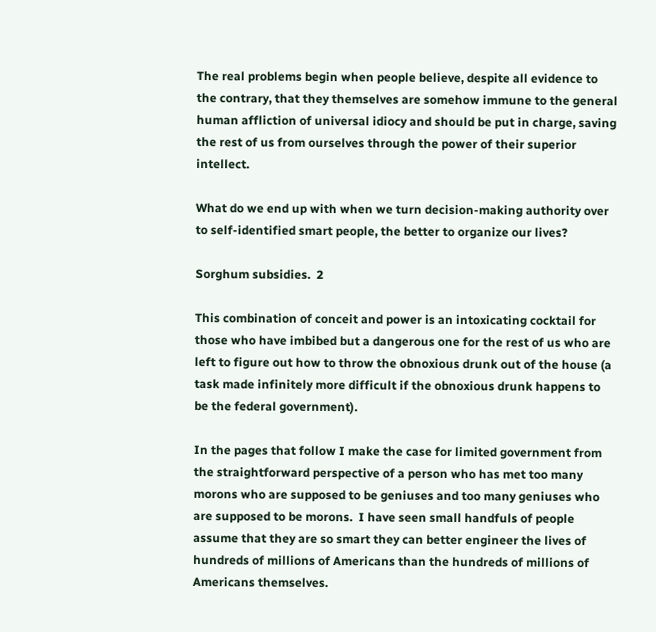The real problems begin when people believe, despite all evidence to the contrary, that they themselves are somehow immune to the general human affliction of universal idiocy and should be put in charge, saving the rest of us from ourselves through the power of their superior intellect.

What do we end up with when we turn decision-making authority over to self-identified smart people, the better to organize our lives?

Sorghum subsidies.  2

This combination of conceit and power is an intoxicating cocktail for those who have imbibed but a dangerous one for the rest of us who are left to figure out how to throw the obnoxious drunk out of the house (a task made infinitely more difficult if the obnoxious drunk happens to be the federal government).

In the pages that follow I make the case for limited government from the straightforward perspective of a person who has met too many morons who are supposed to be geniuses and too many geniuses who are supposed to be morons.  I have seen small handfuls of people assume that they are so smart they can better engineer the lives of hundreds of millions of Americans than the hundreds of millions of Americans themselves.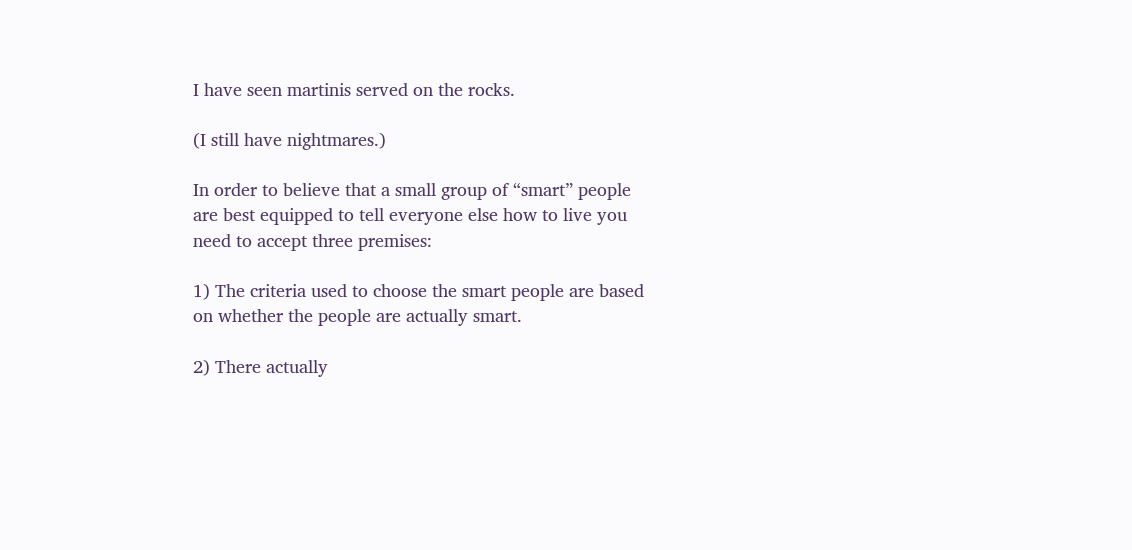I have seen martinis served on the rocks.

(I still have nightmares.)

In order to believe that a small group of “smart” people are best equipped to tell everyone else how to live you need to accept three premises:

1) The criteria used to choose the smart people are based on whether the people are actually smart.

2) There actually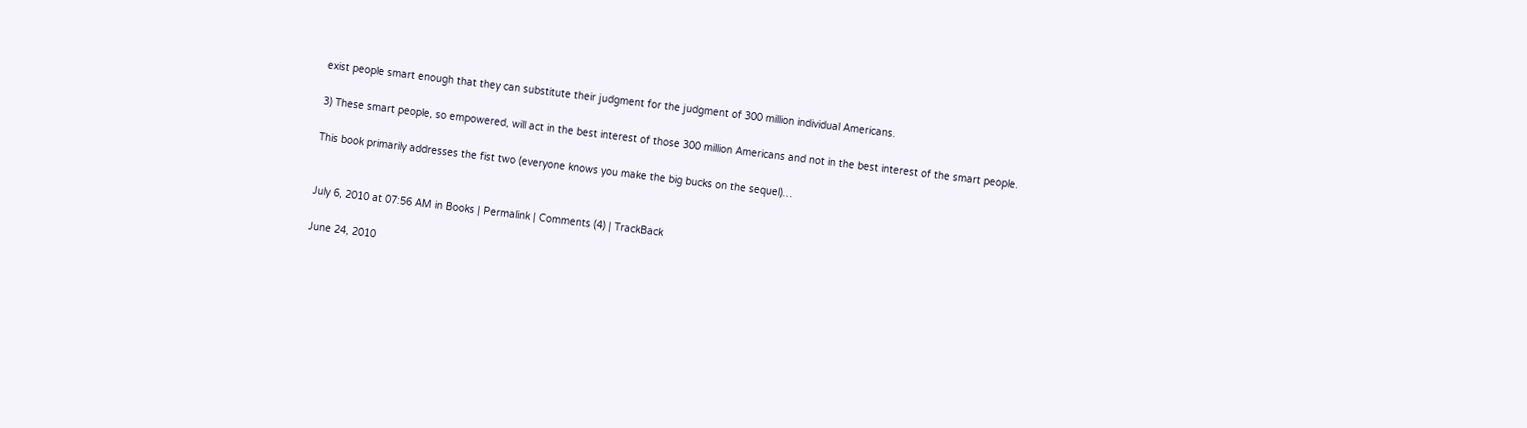exist people smart enough that they can substitute their judgment for the judgment of 300 million individual Americans.

3) These smart people, so empowered, will act in the best interest of those 300 million Americans and not in the best interest of the smart people.

This book primarily addresses the fist two (everyone knows you make the big bucks on the sequel)…


July 6, 2010 at 07:56 AM in Books | Permalink | Comments (4) | TrackBack

June 24, 2010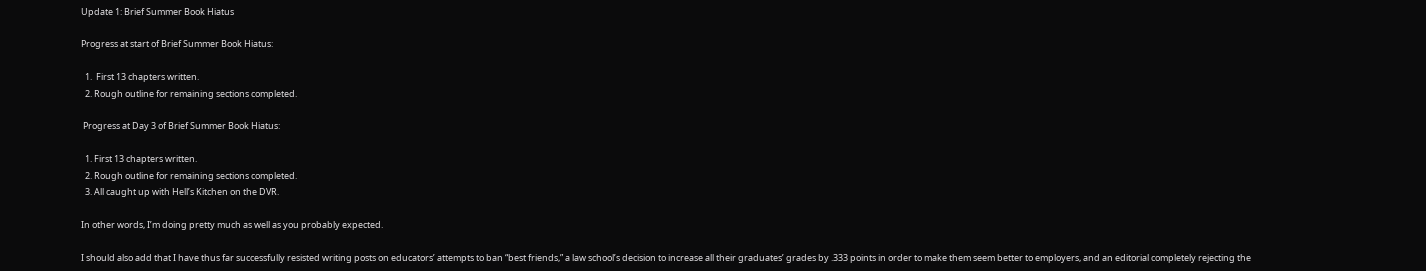Update 1: Brief Summer Book Hiatus

Progress at start of Brief Summer Book Hiatus:

  1.  First 13 chapters written.
  2. Rough outline for remaining sections completed.

 Progress at Day 3 of Brief Summer Book Hiatus:

  1. First 13 chapters written.
  2. Rough outline for remaining sections completed.
  3. All caught up with Hell’s Kitchen on the DVR.

In other words, I’m doing pretty much as well as you probably expected.

I should also add that I have thus far successfully resisted writing posts on educators’ attempts to ban “best friends,” a law school’s decision to increase all their graduates’ grades by .333 points in order to make them seem better to employers, and an editorial completely rejecting the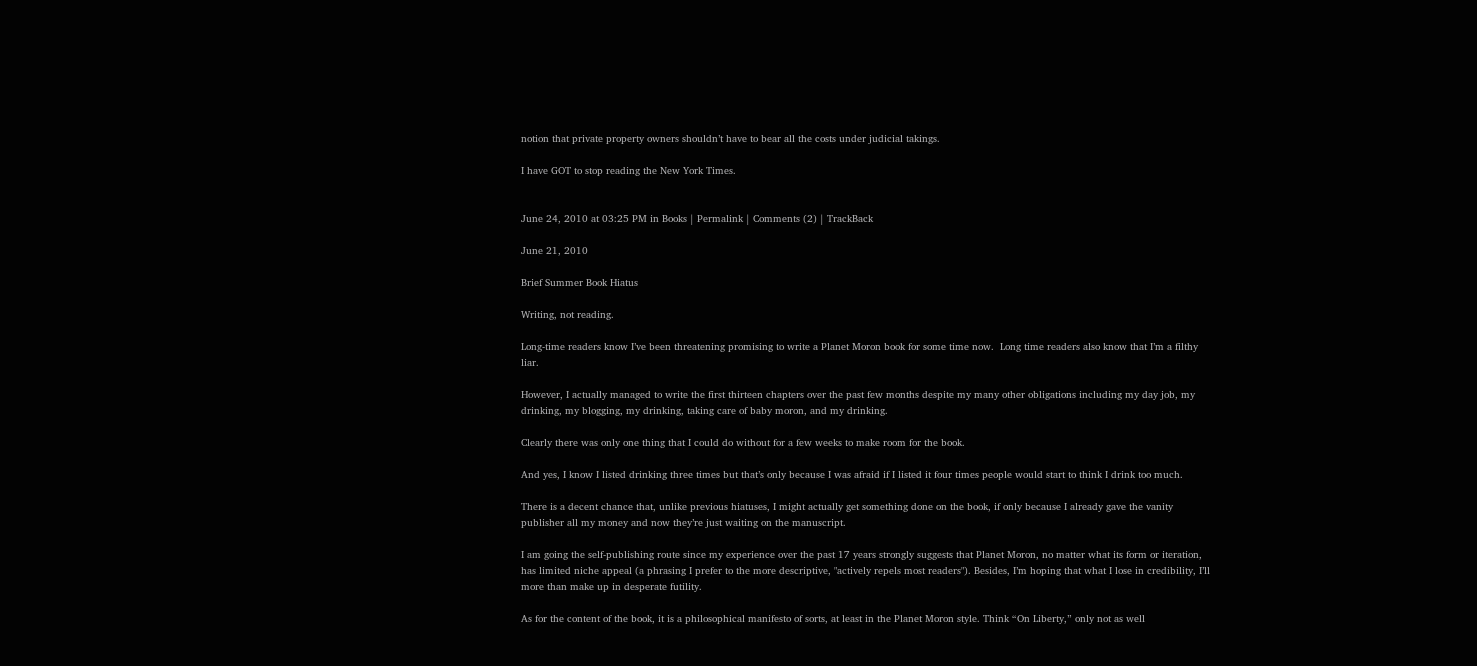notion that private property owners shouldn’t have to bear all the costs under judicial takings.

I have GOT to stop reading the New York Times.


June 24, 2010 at 03:25 PM in Books | Permalink | Comments (2) | TrackBack

June 21, 2010

Brief Summer Book Hiatus

Writing, not reading.

Long-time readers know I’ve been threatening promising to write a Planet Moron book for some time now.  Long time readers also know that I’m a filthy liar.

However, I actually managed to write the first thirteen chapters over the past few months despite my many other obligations including my day job, my drinking, my blogging, my drinking, taking care of baby moron, and my drinking.

Clearly there was only one thing that I could do without for a few weeks to make room for the book.

And yes, I know I listed drinking three times but that’s only because I was afraid if I listed it four times people would start to think I drink too much.

There is a decent chance that, unlike previous hiatuses, I might actually get something done on the book, if only because I already gave the vanity publisher all my money and now they’re just waiting on the manuscript.

I am going the self-publishing route since my experience over the past 17 years strongly suggests that Planet Moron, no matter what its form or iteration, has limited niche appeal (a phrasing I prefer to the more descriptive, "actively repels most readers"). Besides, I’m hoping that what I lose in credibility, I’ll more than make up in desperate futility.

As for the content of the book, it is a philosophical manifesto of sorts, at least in the Planet Moron style. Think “On Liberty,” only not as well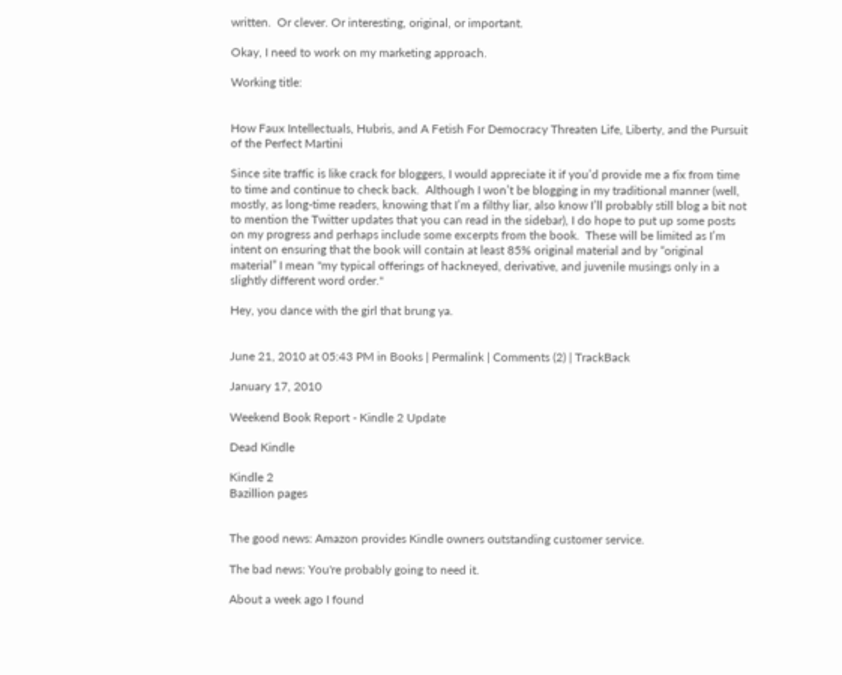written.  Or clever. Or interesting, original, or important.

Okay, I need to work on my marketing approach.

Working title:


How Faux Intellectuals, Hubris, and A Fetish For Democracy Threaten Life, Liberty, and the Pursuit of the Perfect Martini

Since site traffic is like crack for bloggers, I would appreciate it if you’d provide me a fix from time to time and continue to check back.  Although I won’t be blogging in my traditional manner (well, mostly, as long-time readers, knowing that I’m a filthy liar, also know I’ll probably still blog a bit not to mention the Twitter updates that you can read in the sidebar), I do hope to put up some posts on my progress and perhaps include some excerpts from the book.  These will be limited as I’m intent on ensuring that the book will contain at least 85% original material and by “original material” I mean "my typical offerings of hackneyed, derivative, and juvenile musings only in a slightly different word order."

Hey, you dance with the girl that brung ya.


June 21, 2010 at 05:43 PM in Books | Permalink | Comments (2) | TrackBack

January 17, 2010

Weekend Book Report - Kindle 2 Update

Dead Kindle

Kindle 2
Bazillion pages


The good news: Amazon provides Kindle owners outstanding customer service.

The bad news: You're probably going to need it.

About a week ago I found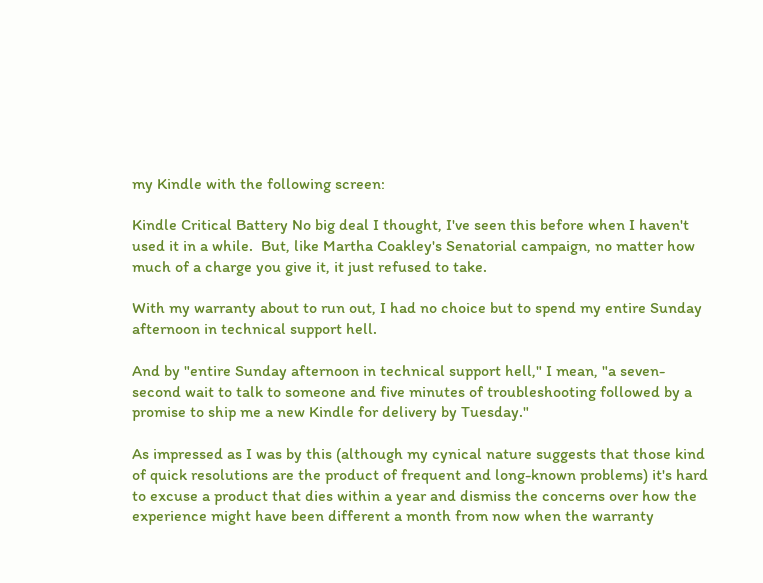my Kindle with the following screen:

Kindle Critical Battery No big deal I thought, I've seen this before when I haven't used it in a while.  But, like Martha Coakley's Senatorial campaign, no matter how much of a charge you give it, it just refused to take.

With my warranty about to run out, I had no choice but to spend my entire Sunday afternoon in technical support hell.

And by "entire Sunday afternoon in technical support hell," I mean, "a seven-second wait to talk to someone and five minutes of troubleshooting followed by a promise to ship me a new Kindle for delivery by Tuesday."

As impressed as I was by this (although my cynical nature suggests that those kind of quick resolutions are the product of frequent and long-known problems) it's hard to excuse a product that dies within a year and dismiss the concerns over how the experience might have been different a month from now when the warranty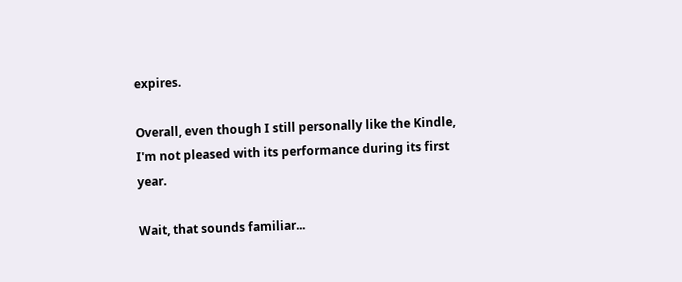expires.

Overall, even though I still personally like the Kindle, I'm not pleased with its performance during its first year.

Wait, that sounds familiar...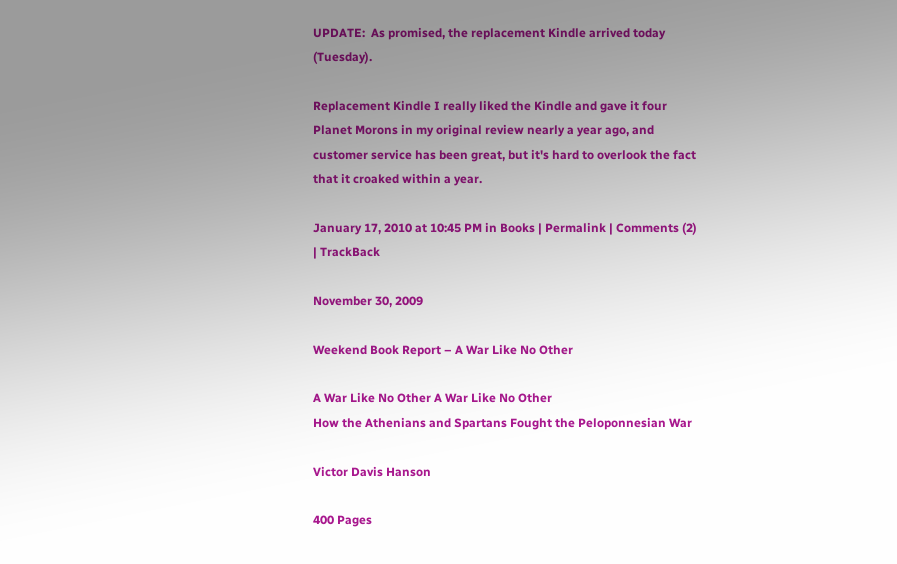UPDATE:  As promised, the replacement Kindle arrived today (Tuesday).

Replacement Kindle I really liked the Kindle and gave it four Planet Morons in my original review nearly a year ago, and customer service has been great, but it's hard to overlook the fact that it croaked within a year.

January 17, 2010 at 10:45 PM in Books | Permalink | Comments (2) | TrackBack

November 30, 2009

Weekend Book Report – A War Like No Other

A War Like No Other A War Like No Other
How the Athenians and Spartans Fought the Peloponnesian War

Victor Davis Hanson

400 Pages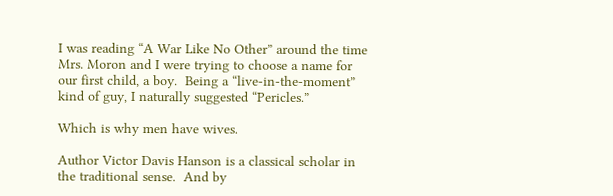I was reading “A War Like No Other” around the time Mrs. Moron and I were trying to choose a name for our first child, a boy.  Being a “live-in-the-moment” kind of guy, I naturally suggested “Pericles.”

Which is why men have wives.

Author Victor Davis Hanson is a classical scholar in the traditional sense.  And by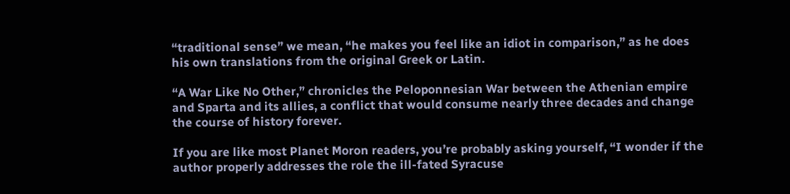“traditional sense” we mean, “he makes you feel like an idiot in comparison,” as he does his own translations from the original Greek or Latin.

“A War Like No Other,” chronicles the Peloponnesian War between the Athenian empire and Sparta and its allies, a conflict that would consume nearly three decades and change the course of history forever.

If you are like most Planet Moron readers, you’re probably asking yourself, “I wonder if the author properly addresses the role the ill-fated Syracuse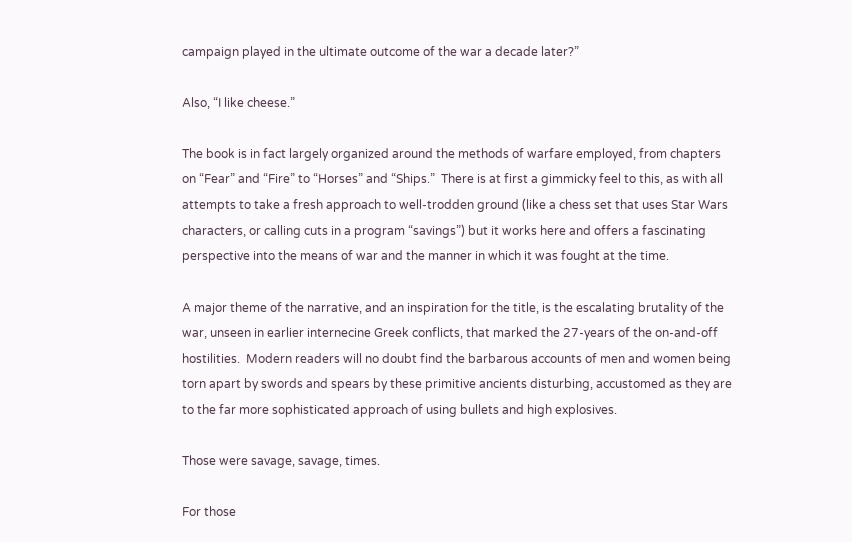campaign played in the ultimate outcome of the war a decade later?”

Also, “I like cheese.”

The book is in fact largely organized around the methods of warfare employed, from chapters on “Fear” and “Fire” to “Horses” and “Ships.”  There is at first a gimmicky feel to this, as with all attempts to take a fresh approach to well-trodden ground (like a chess set that uses Star Wars characters, or calling cuts in a program “savings”) but it works here and offers a fascinating perspective into the means of war and the manner in which it was fought at the time.

A major theme of the narrative, and an inspiration for the title, is the escalating brutality of the war, unseen in earlier internecine Greek conflicts, that marked the 27-years of the on-and-off hostilities.  Modern readers will no doubt find the barbarous accounts of men and women being torn apart by swords and spears by these primitive ancients disturbing, accustomed as they are to the far more sophisticated approach of using bullets and high explosives.

Those were savage, savage, times.

For those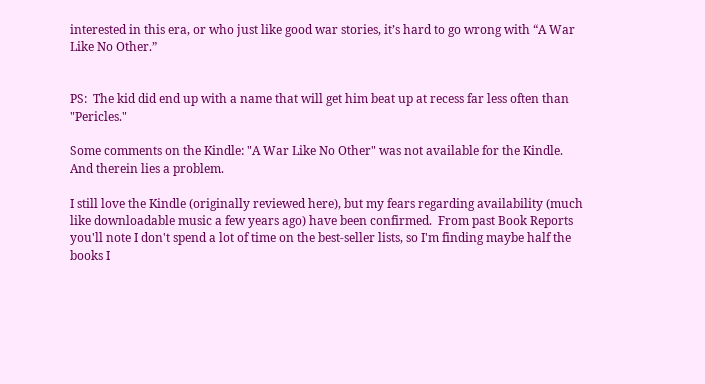interested in this era, or who just like good war stories, it’s hard to go wrong with “A War Like No Other.”


PS:  The kid did end up with a name that will get him beat up at recess far less often than "Pericles."

Some comments on the Kindle: "A War Like No Other" was not available for the Kindle. And therein lies a problem.

I still love the Kindle (originally reviewed here), but my fears regarding availability (much like downloadable music a few years ago) have been confirmed.  From past Book Reports you'll note I don't spend a lot of time on the best-seller lists, so I'm finding maybe half the books I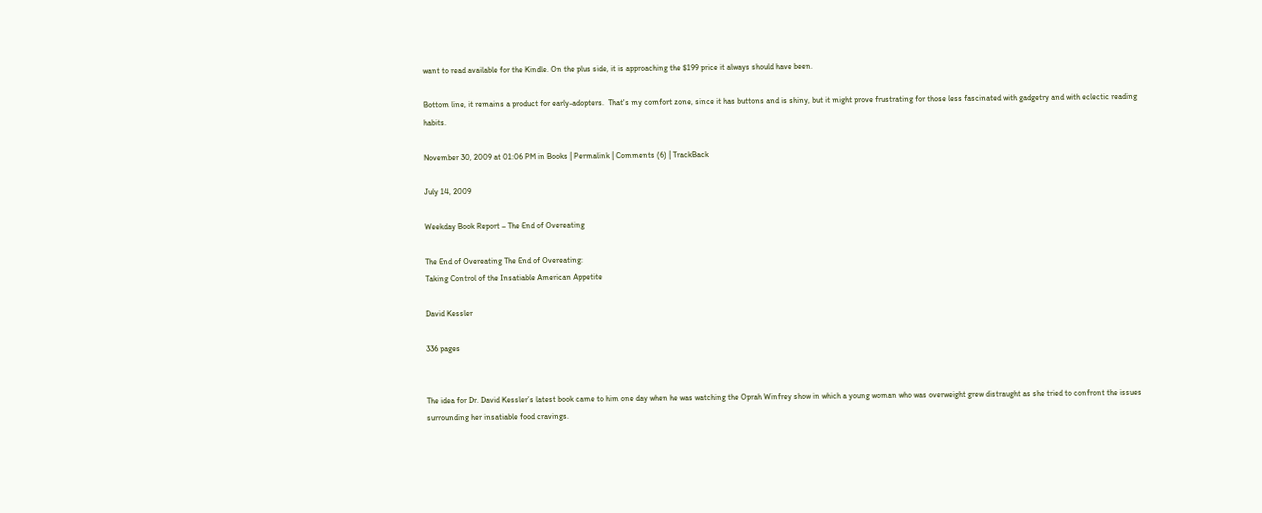want to read available for the Kindle. On the plus side, it is approaching the $199 price it always should have been.

Bottom line, it remains a product for early-adopters.  That's my comfort zone, since it has buttons and is shiny, but it might prove frustrating for those less fascinated with gadgetry and with eclectic reading habits.

November 30, 2009 at 01:06 PM in Books | Permalink | Comments (6) | TrackBack

July 14, 2009

Weekday Book Report – The End of Overeating

The End of Overeating The End of Overeating:
Taking Control of the Insatiable American Appetite

David Kessler

336 pages


The idea for Dr. David Kessler’s latest book came to him one day when he was watching the Oprah Winfrey show in which a young woman who was overweight grew distraught as she tried to confront the issues surrounding her insatiable food cravings.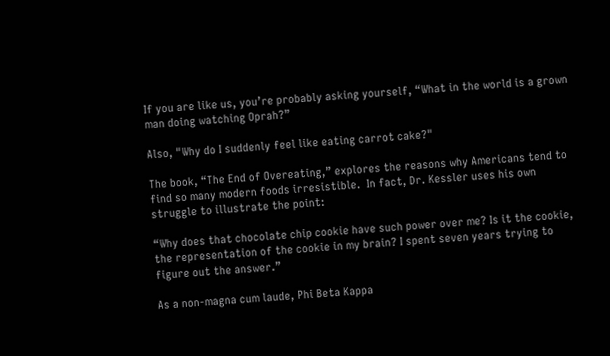If you are like us, you’re probably asking yourself, “What in the world is a grown man doing watching Oprah?”

Also, "Why do I suddenly feel like eating carrot cake?"

The book, “The End of Overeating,” explores the reasons why Americans tend to find so many modern foods irresistible.  In fact, Dr. Kessler uses his own struggle to illustrate the point:

“Why does that chocolate chip cookie have such power over me? Is it the cookie, the representation of the cookie in my brain? I spent seven years trying to figure out the answer.”

As a non-magna cum laude, Phi Beta Kappa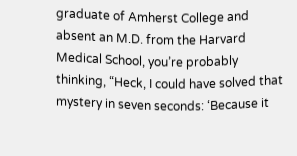graduate of Amherst College and absent an M.D. from the Harvard Medical School, you’re probably thinking, “Heck, I could have solved that mystery in seven seconds: ‘Because it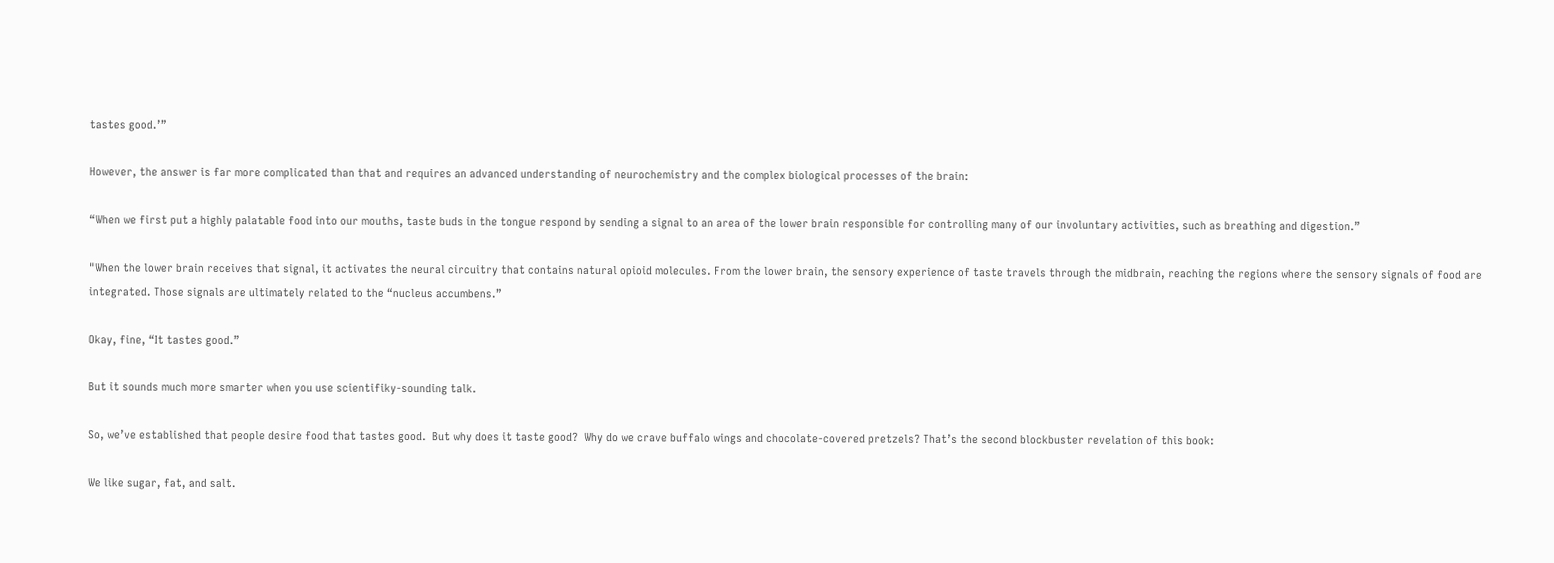tastes good.’”

However, the answer is far more complicated than that and requires an advanced understanding of neurochemistry and the complex biological processes of the brain:

“When we first put a highly palatable food into our mouths, taste buds in the tongue respond by sending a signal to an area of the lower brain responsible for controlling many of our involuntary activities, such as breathing and digestion.”

"When the lower brain receives that signal, it activates the neural circuitry that contains natural opioid molecules. From the lower brain, the sensory experience of taste travels through the midbrain, reaching the regions where the sensory signals of food are integrated. Those signals are ultimately related to the “nucleus accumbens.”

Okay, fine, “It tastes good.”

But it sounds much more smarter when you use scientifiky-sounding talk.

So, we’ve established that people desire food that tastes good.  But why does it taste good?  Why do we crave buffalo wings and chocolate-covered pretzels? That’s the second blockbuster revelation of this book:

We like sugar, fat, and salt.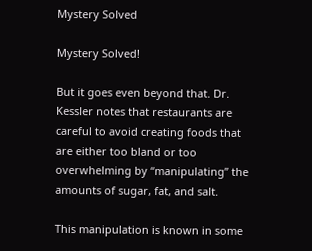Mystery Solved

Mystery Solved!

But it goes even beyond that. Dr. Kessler notes that restaurants are careful to avoid creating foods that are either too bland or too overwhelming by “manipulating” the amounts of sugar, fat, and salt.

This manipulation is known in some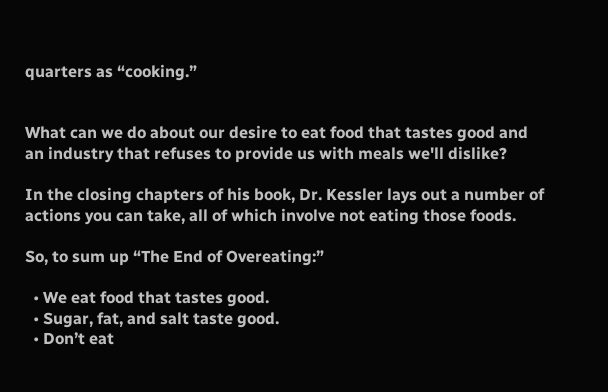quarters as “cooking.”


What can we do about our desire to eat food that tastes good and an industry that refuses to provide us with meals we'll dislike?

In the closing chapters of his book, Dr. Kessler lays out a number of actions you can take, all of which involve not eating those foods.

So, to sum up “The End of Overeating:”

  • We eat food that tastes good.
  • Sugar, fat, and salt taste good.
  • Don’t eat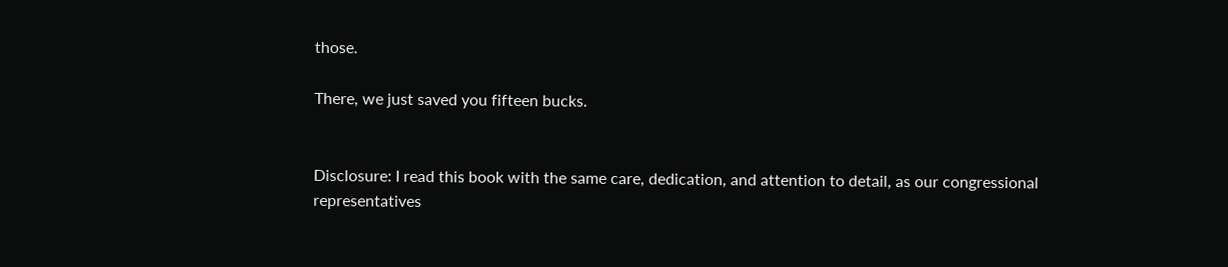those.

There, we just saved you fifteen bucks.


Disclosure: I read this book with the same care, dedication, and attention to detail, as our congressional representatives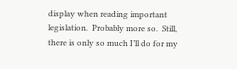display when reading important legislation.  Probably more so.  Still, there is only so much I’ll do for my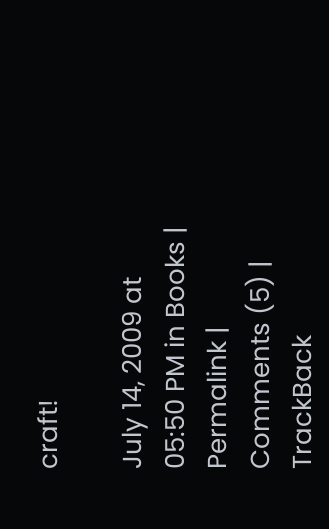craft!

July 14, 2009 at 05:50 PM in Books | Permalink | Comments (5) | TrackBack